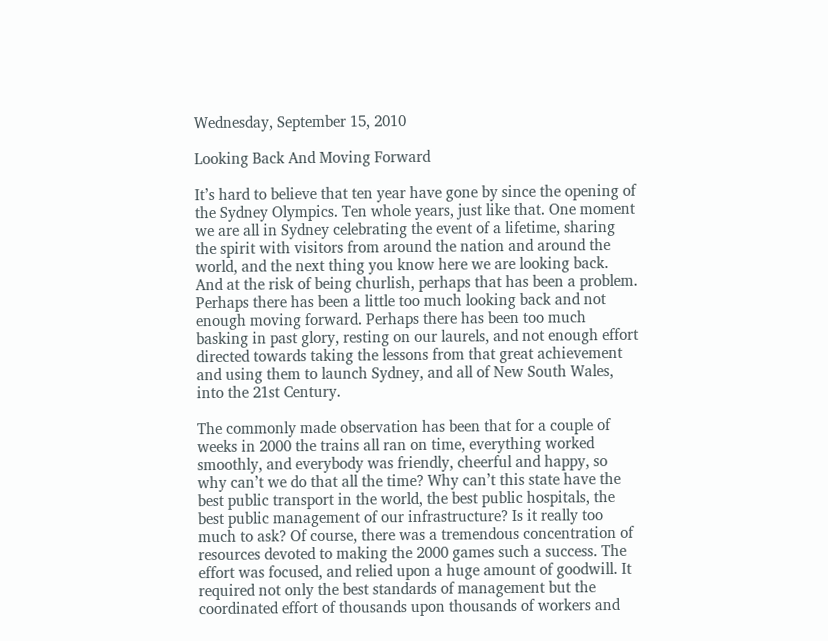Wednesday, September 15, 2010

Looking Back And Moving Forward

It’s hard to believe that ten year have gone by since the opening of the Sydney Olympics. Ten whole years, just like that. One moment we are all in Sydney celebrating the event of a lifetime, sharing the spirit with visitors from around the nation and around the world, and the next thing you know here we are looking back. And at the risk of being churlish, perhaps that has been a problem. Perhaps there has been a little too much looking back and not enough moving forward. Perhaps there has been too much basking in past glory, resting on our laurels, and not enough effort directed towards taking the lessons from that great achievement and using them to launch Sydney, and all of New South Wales, into the 21st Century.

The commonly made observation has been that for a couple of weeks in 2000 the trains all ran on time, everything worked smoothly, and everybody was friendly, cheerful and happy, so why can’t we do that all the time? Why can’t this state have the best public transport in the world, the best public hospitals, the best public management of our infrastructure? Is it really too much to ask? Of course, there was a tremendous concentration of resources devoted to making the 2000 games such a success. The effort was focused, and relied upon a huge amount of goodwill. It required not only the best standards of management but the coordinated effort of thousands upon thousands of workers and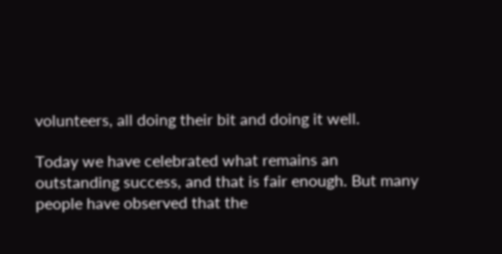volunteers, all doing their bit and doing it well.

Today we have celebrated what remains an outstanding success, and that is fair enough. But many people have observed that the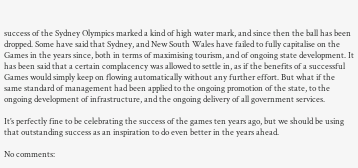success of the Sydney Olympics marked a kind of high water mark, and since then the ball has been dropped. Some have said that Sydney, and New South Wales have failed to fully capitalise on the Games in the years since, both in terms of maximising tourism, and of ongoing state development. It has been said that a certain complacency was allowed to settle in, as if the benefits of a successful Games would simply keep on flowing automatically without any further effort. But what if the same standard of management had been applied to the ongoing promotion of the state, to the ongoing development of infrastructure, and the ongoing delivery of all government services.

It’s perfectly fine to be celebrating the success of the games ten years ago, but we should be using that outstanding success as an inspiration to do even better in the years ahead.

No comments: